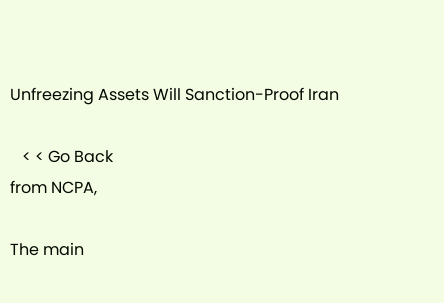Unfreezing Assets Will Sanction-Proof Iran

   < < Go Back
from NCPA,

The main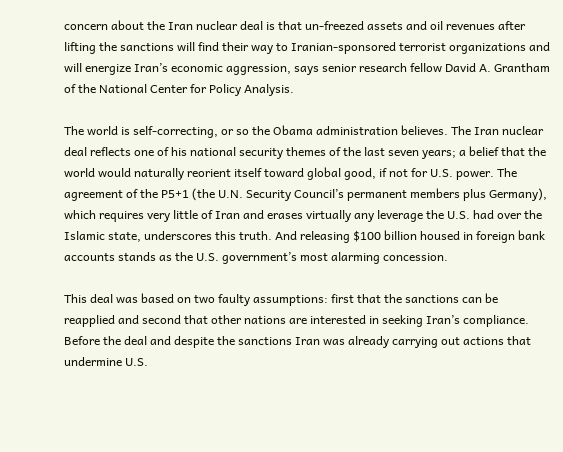concern about the Iran nuclear deal is that un-freezed assets and oil revenues after lifting the sanctions will find their way to Iranian-sponsored terrorist organizations and will energize Iran’s economic aggression, says senior research fellow David A. Grantham of the National Center for Policy Analysis.

The world is self-correcting, or so the Obama administration believes. The Iran nuclear deal reflects one of his national security themes of the last seven years; a belief that the world would naturally reorient itself toward global good, if not for U.S. power. The agreement of the P5+1 (the U.N. Security Council’s permanent members plus Germany), which requires very little of Iran and erases virtually any leverage the U.S. had over the Islamic state, underscores this truth. And releasing $100 billion housed in foreign bank accounts stands as the U.S. government’s most alarming concession.

This deal was based on two faulty assumptions: first that the sanctions can be reapplied and second that other nations are interested in seeking Iran’s compliance. Before the deal and despite the sanctions Iran was already carrying out actions that undermine U.S.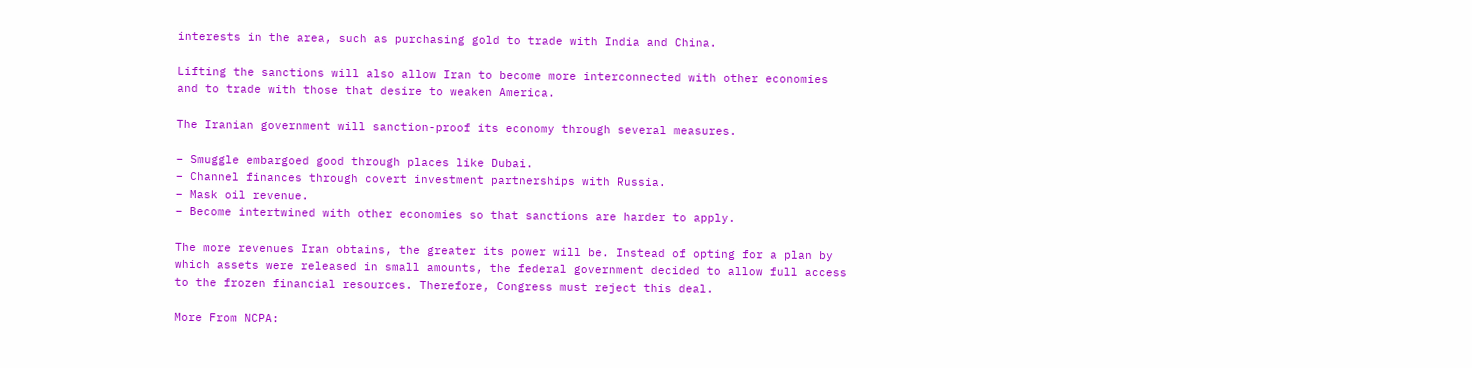interests in the area, such as purchasing gold to trade with India and China.

Lifting the sanctions will also allow Iran to become more interconnected with other economies and to trade with those that desire to weaken America.

The Iranian government will sanction-proof its economy through several measures.

– Smuggle embargoed good through places like Dubai.
– Channel finances through covert investment partnerships with Russia.
– Mask oil revenue.
– Become intertwined with other economies so that sanctions are harder to apply.

The more revenues Iran obtains, the greater its power will be. Instead of opting for a plan by which assets were released in small amounts, the federal government decided to allow full access to the frozen financial resources. Therefore, Congress must reject this deal.

More From NCPA: